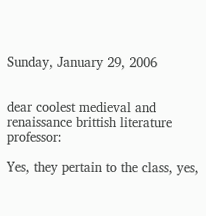Sunday, January 29, 2006


dear coolest medieval and renaissance brittish literature professor:

Yes, they pertain to the class, yes,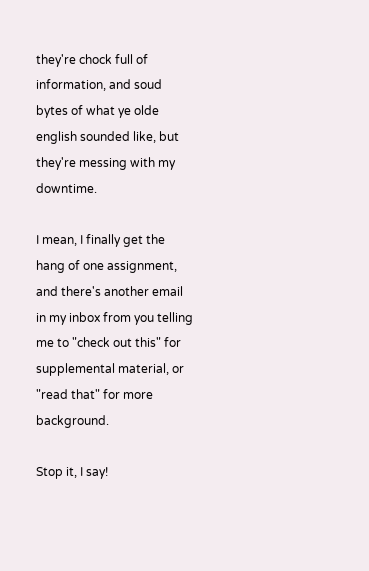they're chock full of information, and soud bytes of what ye olde english sounded like, but they're messing with my downtime.

I mean, I finally get the hang of one assignment, and there's another email in my inbox from you telling me to "check out this" for supplemental material, or "read that" for more background.

Stop it, I say!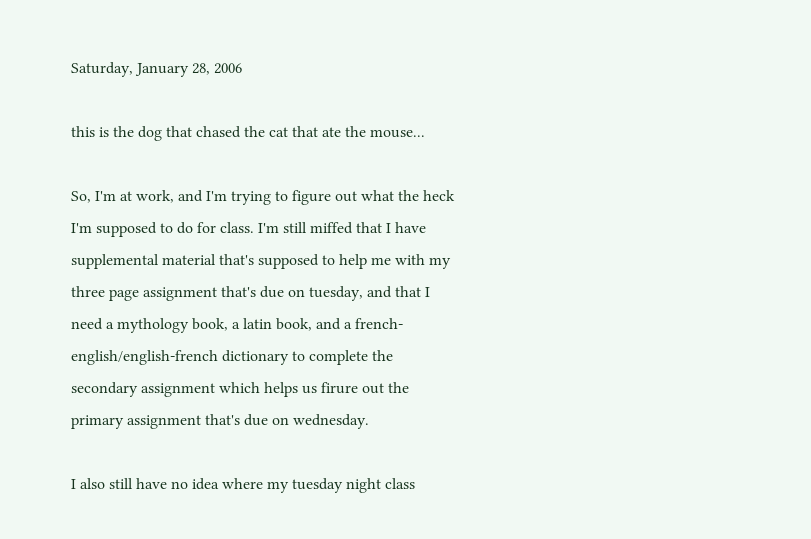Saturday, January 28, 2006

this is the dog that chased the cat that ate the mouse...

So, I'm at work, and I'm trying to figure out what the heck I'm supposed to do for class. I'm still miffed that I have supplemental material that's supposed to help me with my three page assignment that's due on tuesday, and that I need a mythology book, a latin book, and a french-english/english-french dictionary to complete the secondary assignment which helps us firure out the primary assignment that's due on wednesday.

I also still have no idea where my tuesday night class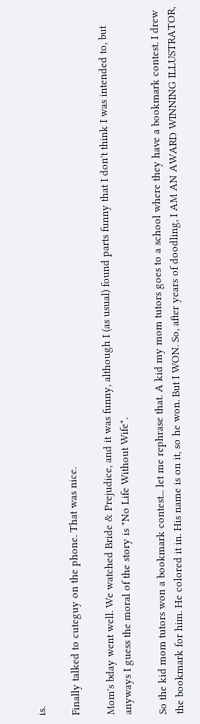is.

Finally talked to cuteguy on the phone. That was nice.

Mom's bday went well. We watched Bride & Prejudice, and it was funny, although I (as usual) found parts funny that I don't think I was intended to, but anyways I guess the moral of the story is "No Life Without Wife".

So the kid mom tutors won a bookmark contest... let me rephrase that. A kid my mom tutors goes to a school where they have a bookmark contest. I drew the bookmark for him. He colored it in. His name is on it, so he won. But I WON. So, after years of doodling, I AM AN AWARD WINNING ILLUSTRATOR,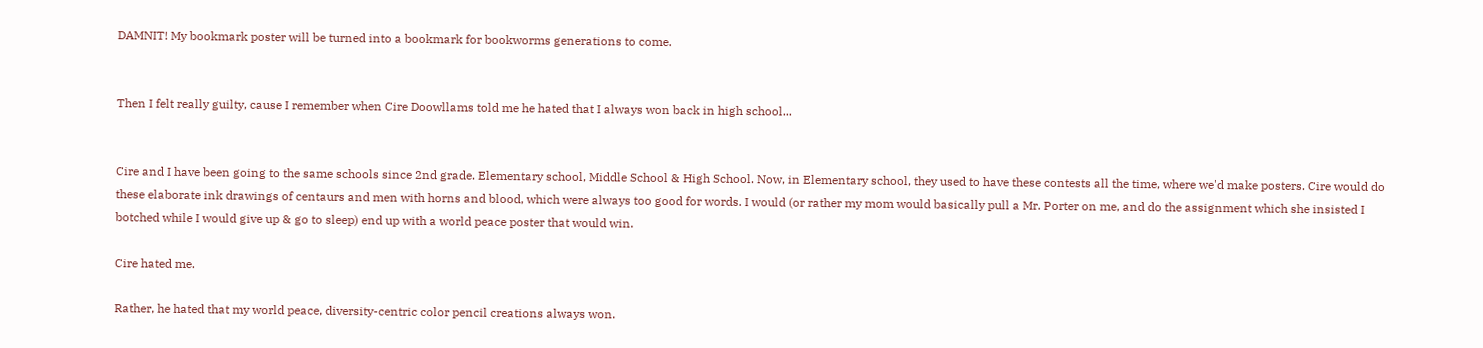DAMNIT! My bookmark poster will be turned into a bookmark for bookworms generations to come.


Then I felt really guilty, cause I remember when Cire Doowllams told me he hated that I always won back in high school...


Cire and I have been going to the same schools since 2nd grade. Elementary school, Middle School & High School. Now, in Elementary school, they used to have these contests all the time, where we'd make posters. Cire would do these elaborate ink drawings of centaurs and men with horns and blood, which were always too good for words. I would (or rather my mom would basically pull a Mr. Porter on me, and do the assignment which she insisted I botched while I would give up & go to sleep) end up with a world peace poster that would win.

Cire hated me.

Rather, he hated that my world peace, diversity-centric color pencil creations always won.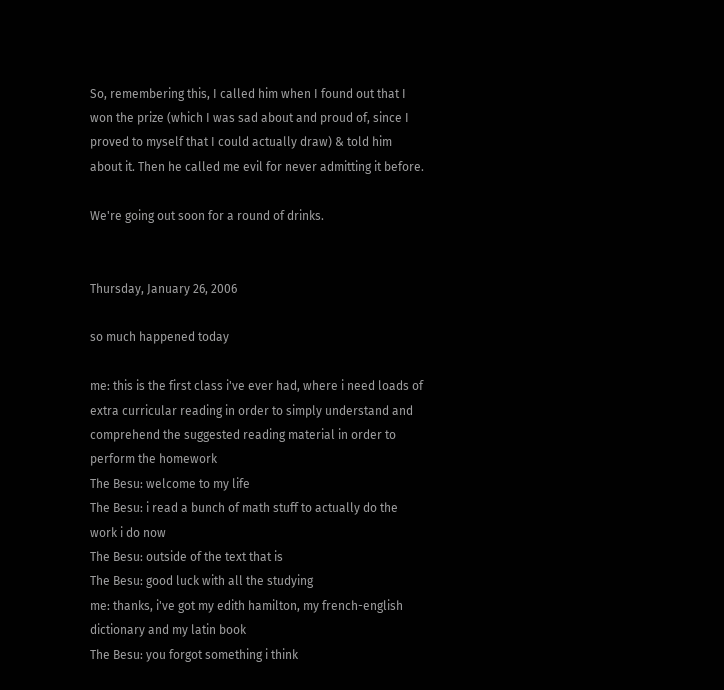So, remembering this, I called him when I found out that I won the prize (which I was sad about and proud of, since I proved to myself that I could actually draw) & told him about it. Then he called me evil for never admitting it before.

We're going out soon for a round of drinks.


Thursday, January 26, 2006

so much happened today

me: this is the first class i've ever had, where i need loads of extra curricular reading in order to simply understand and comprehend the suggested reading material in order to perform the homework
The Besu: welcome to my life
The Besu: i read a bunch of math stuff to actually do the work i do now
The Besu: outside of the text that is
The Besu: good luck with all the studying
me: thanks, i've got my edith hamilton, my french-english dictionary and my latin book
The Besu: you forgot something i think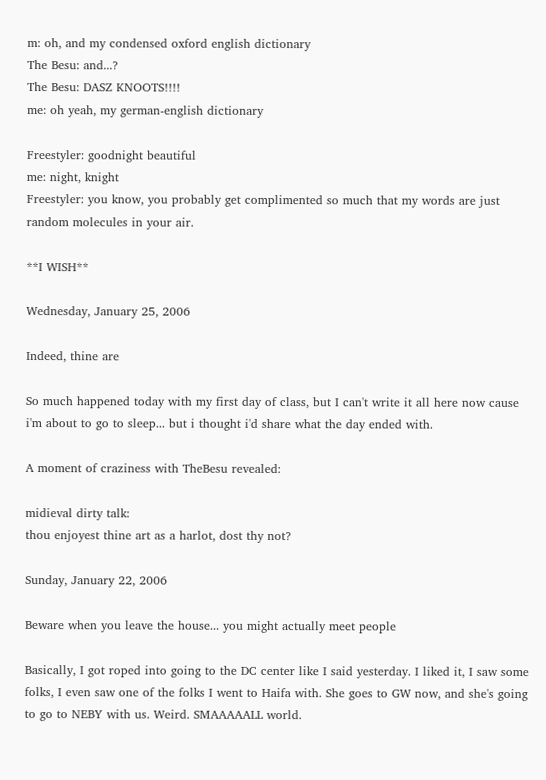m: oh, and my condensed oxford english dictionary
The Besu: and...?
The Besu: DASZ KNOOTS!!!!
me: oh yeah, my german-english dictionary

Freestyler: goodnight beautiful
me: night, knight
Freestyler: you know, you probably get complimented so much that my words are just random molecules in your air.

**I WISH**

Wednesday, January 25, 2006

Indeed, thine are

So much happened today with my first day of class, but I can't write it all here now cause i'm about to go to sleep... but i thought i'd share what the day ended with.

A moment of craziness with TheBesu revealed:

midieval dirty talk:
thou enjoyest thine art as a harlot, dost thy not?

Sunday, January 22, 2006

Beware when you leave the house... you might actually meet people

Basically, I got roped into going to the DC center like I said yesterday. I liked it, I saw some folks, I even saw one of the folks I went to Haifa with. She goes to GW now, and she's going to go to NEBY with us. Weird. SMAAAAALL world.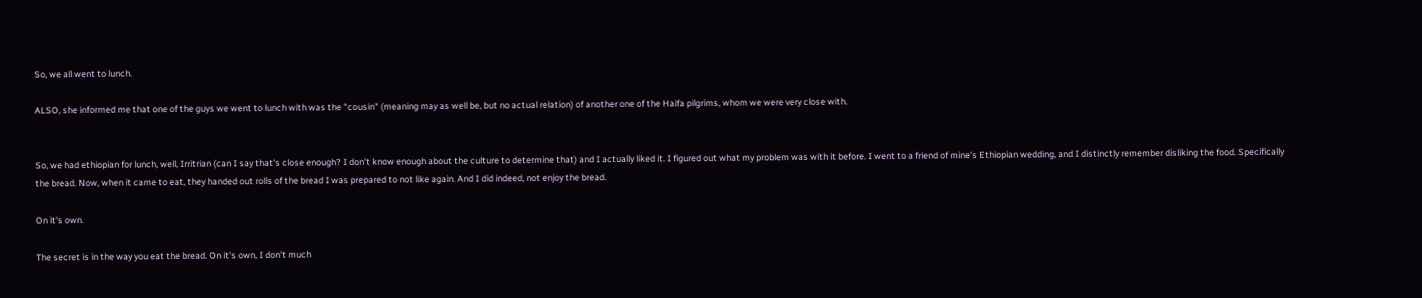So, we all went to lunch.

ALSO, she informed me that one of the guys we went to lunch with was the "cousin" (meaning may as well be, but no actual relation) of another one of the Haifa pilgrims, whom we were very close with.


So, we had ethiopian for lunch, well, Irritrian (can I say that's close enough? I don't know enough about the culture to determine that) and I actually liked it. I figured out what my problem was with it before. I went to a friend of mine's Ethiopian wedding, and I distinctly remember disliking the food. Specifically the bread. Now, when it came to eat, they handed out rolls of the bread I was prepared to not like again. And I did indeed, not enjoy the bread.

On it's own.

The secret is in the way you eat the bread. On it's own, I don't much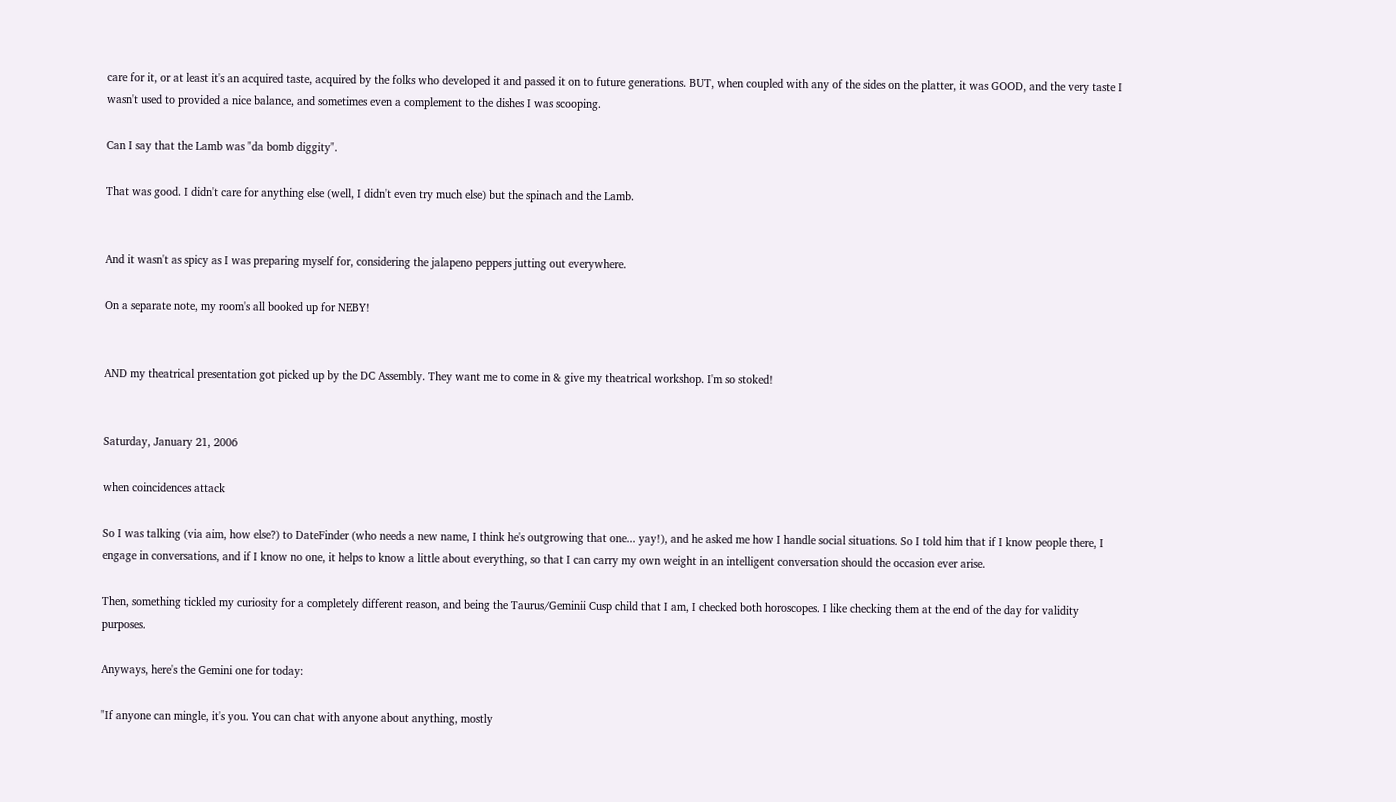care for it, or at least it's an acquired taste, acquired by the folks who developed it and passed it on to future generations. BUT, when coupled with any of the sides on the platter, it was GOOD, and the very taste I wasn't used to provided a nice balance, and sometimes even a complement to the dishes I was scooping.

Can I say that the Lamb was "da bomb diggity".

That was good. I didn't care for anything else (well, I didn't even try much else) but the spinach and the Lamb.


And it wasn't as spicy as I was preparing myself for, considering the jalapeno peppers jutting out everywhere.

On a separate note, my room's all booked up for NEBY!


AND my theatrical presentation got picked up by the DC Assembly. They want me to come in & give my theatrical workshop. I'm so stoked!


Saturday, January 21, 2006

when coincidences attack

So I was talking (via aim, how else?) to DateFinder (who needs a new name, I think he's outgrowing that one... yay!), and he asked me how I handle social situations. So I told him that if I know people there, I engage in conversations, and if I know no one, it helps to know a little about everything, so that I can carry my own weight in an intelligent conversation should the occasion ever arise.

Then, something tickled my curiosity for a completely different reason, and being the Taurus/Geminii Cusp child that I am, I checked both horoscopes. I like checking them at the end of the day for validity purposes.

Anyways, here's the Gemini one for today:

"If anyone can mingle, it's you. You can chat with anyone about anything, mostly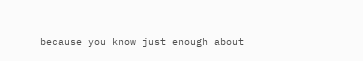because you know just enough about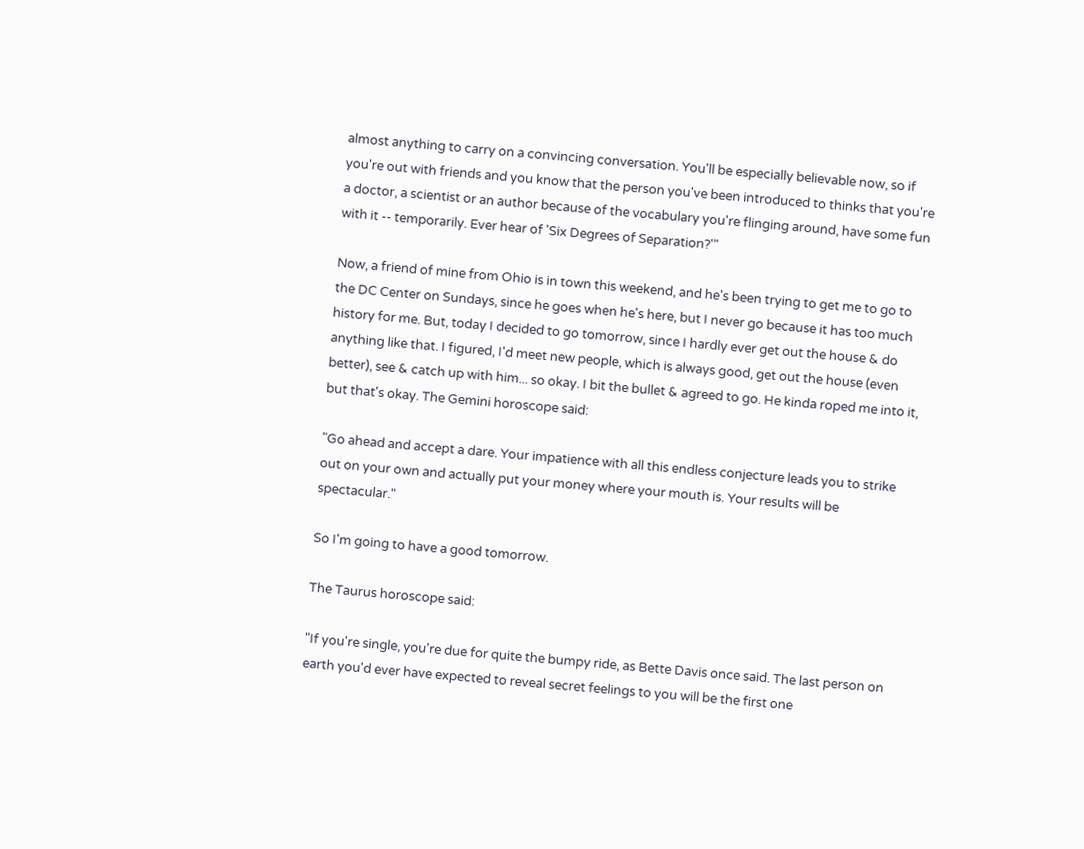almost anything to carry on a convincing conversation. You'll be especially believable now, so if you're out with friends and you know that the person you've been introduced to thinks that you're a doctor, a scientist or an author because of the vocabulary you're flinging around, have some fun with it -- temporarily. Ever hear of 'Six Degrees of Separation?'"

Now, a friend of mine from Ohio is in town this weekend, and he's been trying to get me to go to the DC Center on Sundays, since he goes when he's here, but I never go because it has too much history for me. But, today I decided to go tomorrow, since I hardly ever get out the house & do anything like that. I figured, I'd meet new people, which is always good, get out the house (even better), see & catch up with him... so okay. I bit the bullet & agreed to go. He kinda roped me into it, but that's okay. The Gemini horoscope said:

"Go ahead and accept a dare. Your impatience with all this endless conjecture leads you to strike out on your own and actually put your money where your mouth is. Your results will be spectacular."

So I'm going to have a good tomorrow.

The Taurus horoscope said:

"If you're single, you're due for quite the bumpy ride, as Bette Davis once said. The last person on earth you'd ever have expected to reveal secret feelings to you will be the first one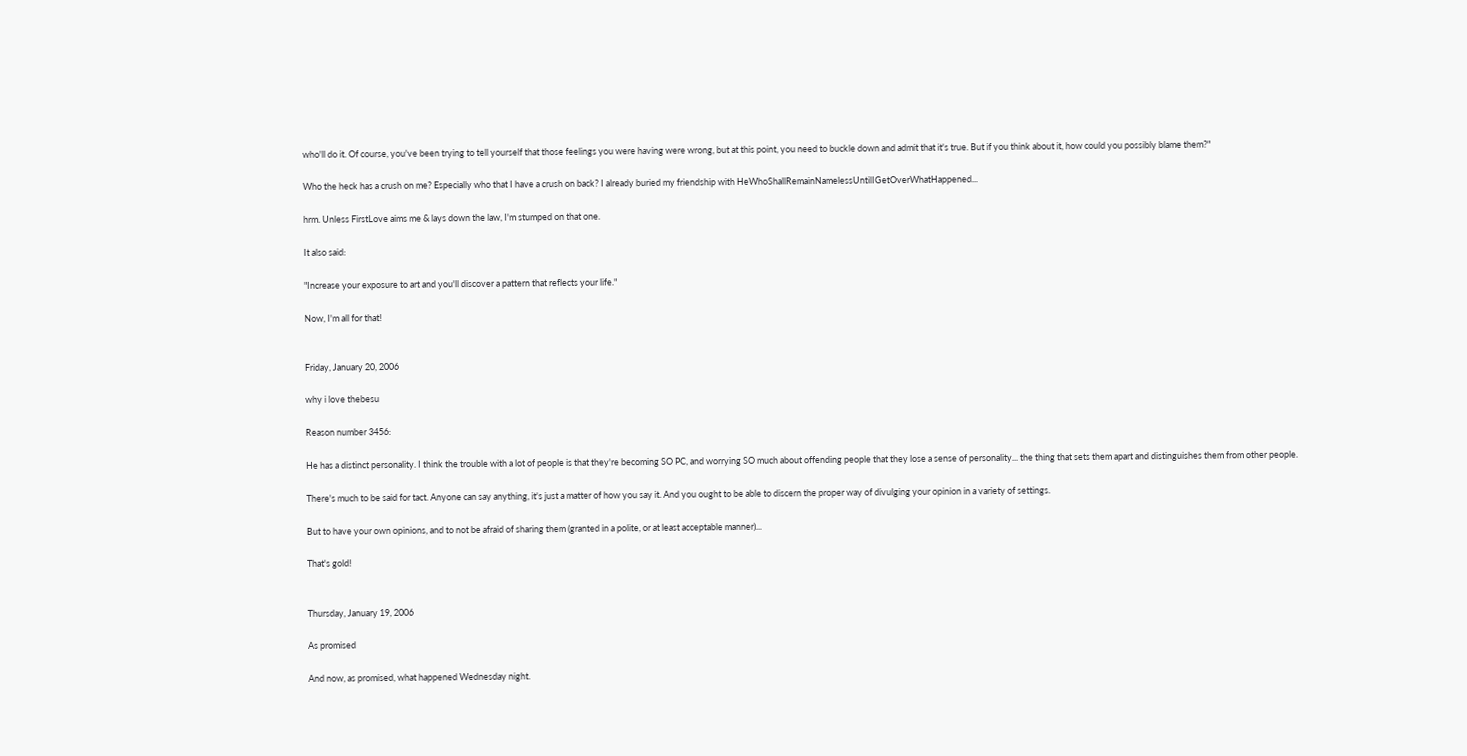who'll do it. Of course, you've been trying to tell yourself that those feelings you were having were wrong, but at this point, you need to buckle down and admit that it's true. But if you think about it, how could you possibly blame them?"

Who the heck has a crush on me? Especially who that I have a crush on back? I already buried my friendship with HeWhoShallRemainNamelessUntilIGetOverWhatHappened...

hrm. Unless FirstLove aims me & lays down the law, I'm stumped on that one.

It also said:

"Increase your exposure to art and you'll discover a pattern that reflects your life."

Now, I'm all for that!


Friday, January 20, 2006

why i love thebesu

Reason number 3456:

He has a distinct personality. I think the trouble with a lot of people is that they're becoming SO PC, and worrying SO much about offending people that they lose a sense of personality... the thing that sets them apart and distinguishes them from other people.

There's much to be said for tact. Anyone can say anything, it's just a matter of how you say it. And you ought to be able to discern the proper way of divulging your opinion in a variety of settings.

But to have your own opinions, and to not be afraid of sharing them (granted in a polite, or at least acceptable manner)...

That's gold!


Thursday, January 19, 2006

As promised

And now, as promised, what happened Wednesday night.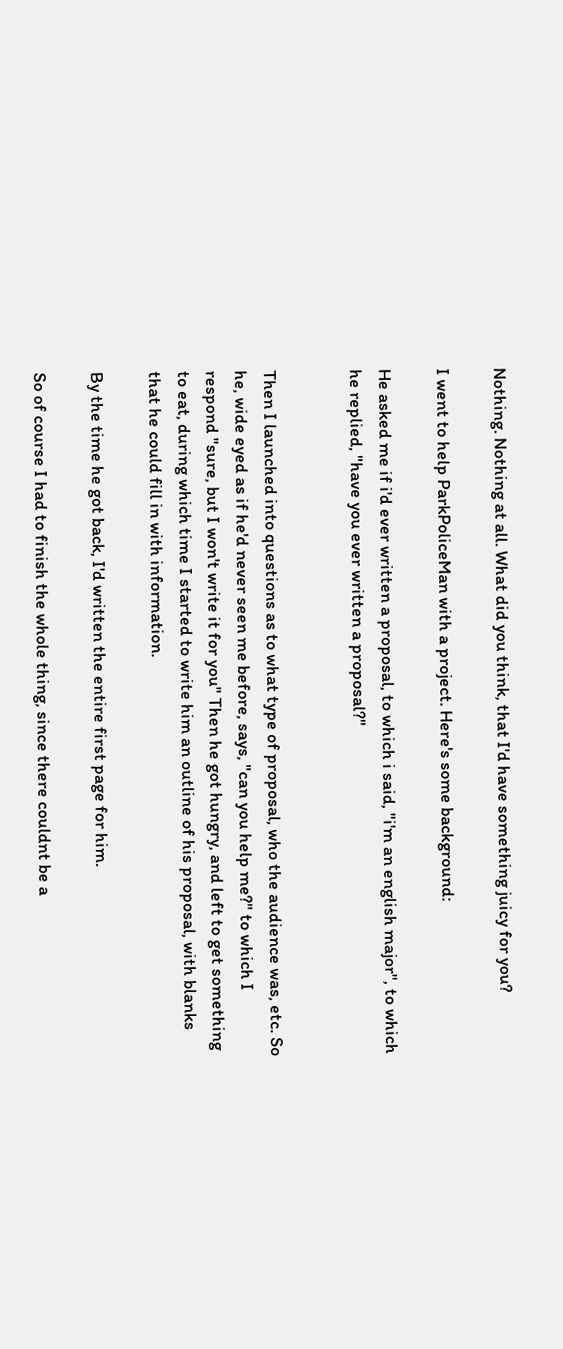Nothing. Nothing at all. What did you think, that I'd have something juicy for you?

I went to help ParkPoliceMan with a project. Here's some background:

He asked me if i'd ever written a proposal, to which i said, "i'm an english major", to which he replied, "have you ever written a proposal?"


Then I launched into questions as to what type of proposal, who the audience was, etc. So he, wide eyed as if he'd never seen me before, says, "can you help me?" to which I respond "sure, but I won't write it for you" Then he got hungry, and left to get something to eat, during which time I started to write him an outline of his proposal, with blanks that he could fill in with information.

By the time he got back, I'd written the entire first page for him.

So of course I had to finish the whole thing, since there couldnt be a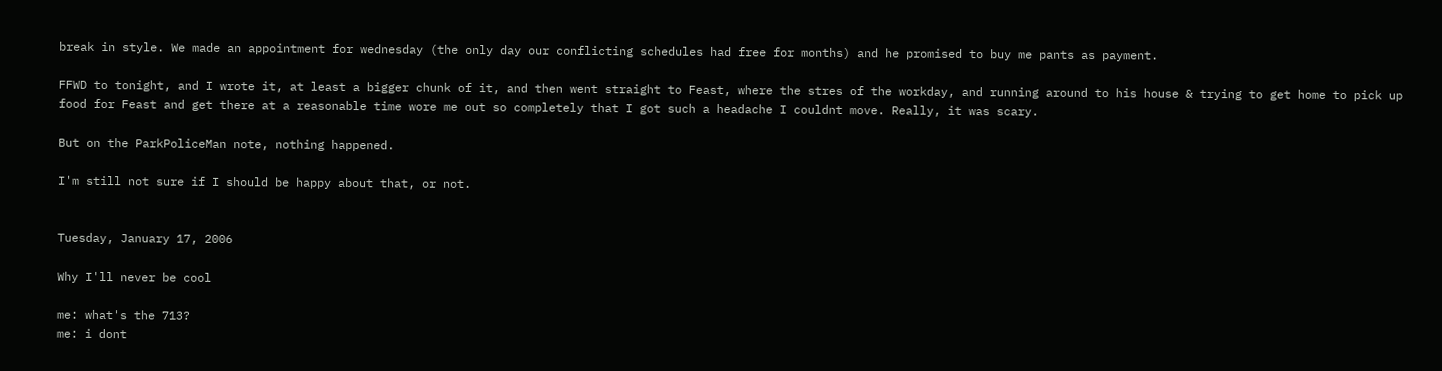break in style. We made an appointment for wednesday (the only day our conflicting schedules had free for months) and he promised to buy me pants as payment.

FFWD to tonight, and I wrote it, at least a bigger chunk of it, and then went straight to Feast, where the stres of the workday, and running around to his house & trying to get home to pick up food for Feast and get there at a reasonable time wore me out so completely that I got such a headache I couldnt move. Really, it was scary.

But on the ParkPoliceMan note, nothing happened.

I'm still not sure if I should be happy about that, or not.


Tuesday, January 17, 2006

Why I'll never be cool

me: what's the 713?
me: i dont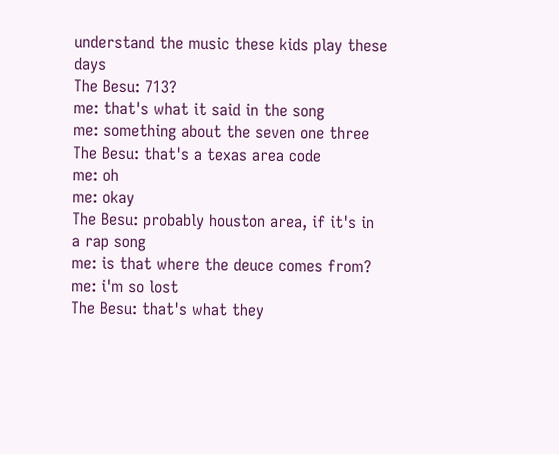understand the music these kids play these days
The Besu: 713?
me: that's what it said in the song
me: something about the seven one three
The Besu: that's a texas area code
me: oh
me: okay
The Besu: probably houston area, if it's in a rap song
me: is that where the deuce comes from?
me: i'm so lost
The Besu: that's what they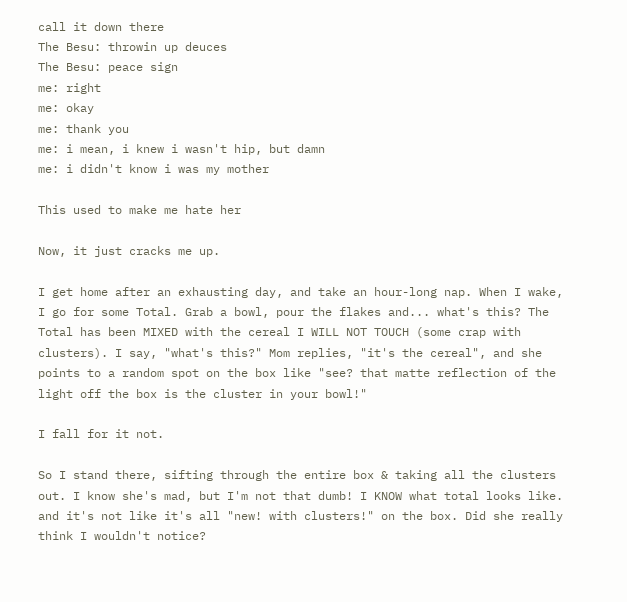call it down there
The Besu: throwin up deuces
The Besu: peace sign
me: right
me: okay
me: thank you
me: i mean, i knew i wasn't hip, but damn
me: i didn't know i was my mother

This used to make me hate her

Now, it just cracks me up.

I get home after an exhausting day, and take an hour-long nap. When I wake, I go for some Total. Grab a bowl, pour the flakes and... what's this? The Total has been MIXED with the cereal I WILL NOT TOUCH (some crap with clusters). I say, "what's this?" Mom replies, "it's the cereal", and she points to a random spot on the box like "see? that matte reflection of the light off the box is the cluster in your bowl!"

I fall for it not.

So I stand there, sifting through the entire box & taking all the clusters out. I know she's mad, but I'm not that dumb! I KNOW what total looks like. and it's not like it's all "new! with clusters!" on the box. Did she really think I wouldn't notice?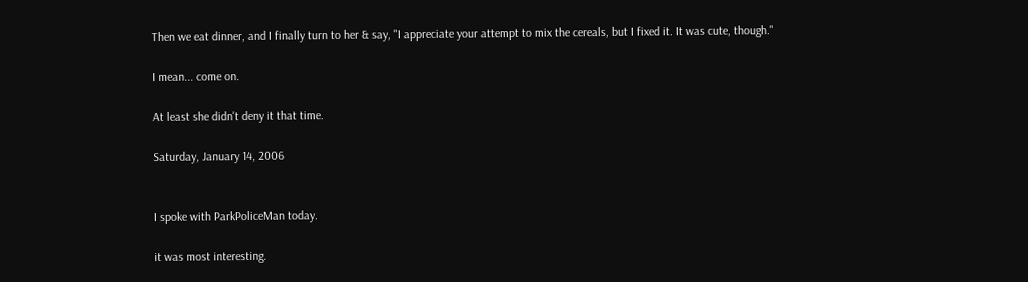Then we eat dinner, and I finally turn to her & say, "I appreciate your attempt to mix the cereals, but I fixed it. It was cute, though."

I mean... come on.

At least she didn't deny it that time.

Saturday, January 14, 2006


I spoke with ParkPoliceMan today.

it was most interesting.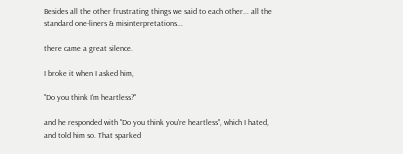Besides all the other frustrating things we said to each other... all the standard one-liners & misinterpretations...

there came a great silence.

I broke it when I asked him,

"Do you think I'm heartless?"

and he responded with "Do you think you're heartless", which I hated, and told him so. That sparked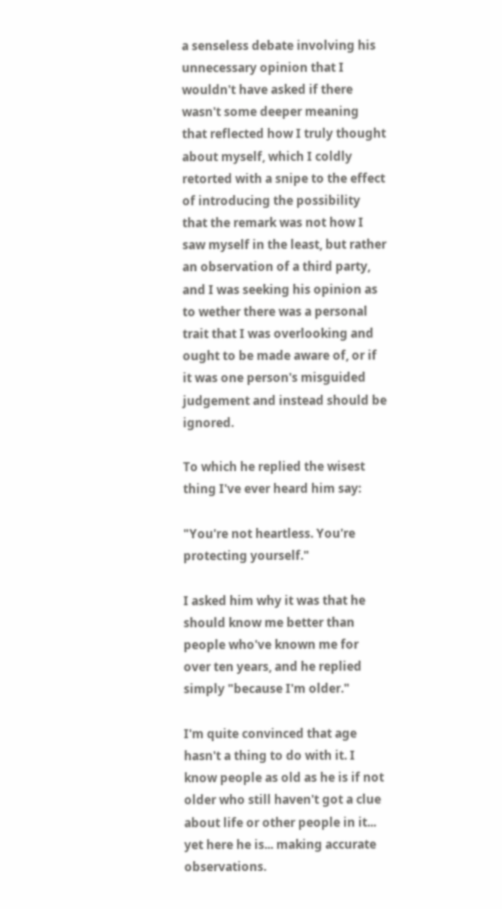a senseless debate involving his unnecessary opinion that I wouldn't have asked if there wasn't some deeper meaning that reflected how I truly thought about myself, which I coldly retorted with a snipe to the effect of introducing the possibility that the remark was not how I saw myself in the least, but rather an observation of a third party, and I was seeking his opinion as to wether there was a personal trait that I was overlooking and ought to be made aware of, or if it was one person's misguided judgement and instead should be ignored.

To which he replied the wisest thing I've ever heard him say:

"You're not heartless. You're protecting yourself."

I asked him why it was that he should know me better than people who've known me for over ten years, and he replied simply "because I'm older."

I'm quite convinced that age hasn't a thing to do with it. I know people as old as he is if not older who still haven't got a clue about life or other people in it... yet here he is... making accurate observations.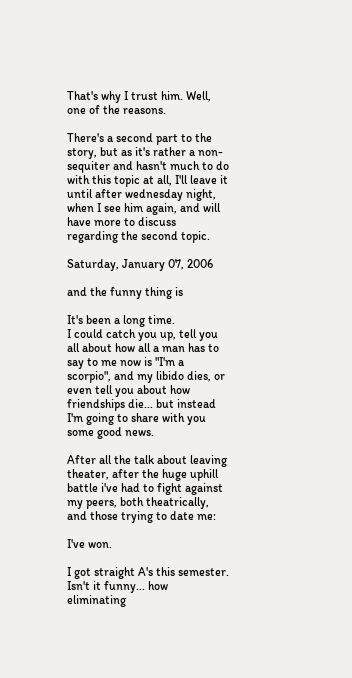That's why I trust him. Well, one of the reasons.

There's a second part to the story, but as it's rather a non-sequiter and hasn't much to do with this topic at all, I'll leave it until after wednesday night, when I see him again, and will have more to discuss regarding the second topic.

Saturday, January 07, 2006

and the funny thing is

It's been a long time.
I could catch you up, tell you all about how all a man has to say to me now is "I'm a scorpio", and my libido dies, or even tell you about how friendships die... but instead I'm going to share with you some good news.

After all the talk about leaving theater, after the huge uphill battle i've had to fight against my peers, both theatrically, and those trying to date me:

I've won.

I got straight A's this semester.
Isn't it funny... how eliminating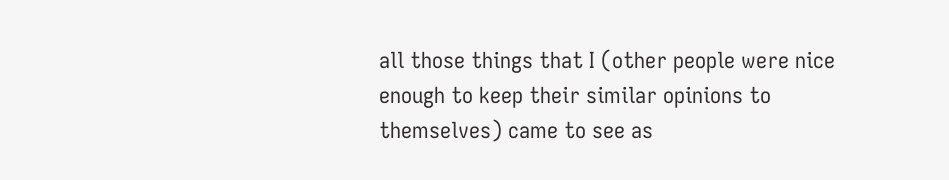all those things that I (other people were nice enough to keep their similar opinions to themselves) came to see as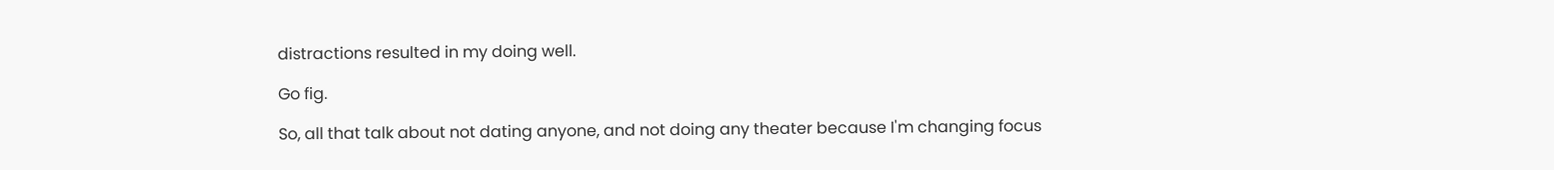distractions resulted in my doing well.

Go fig.

So, all that talk about not dating anyone, and not doing any theater because I'm changing focus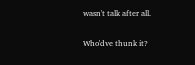wasn't talk after all.

Who'dve thunk it?